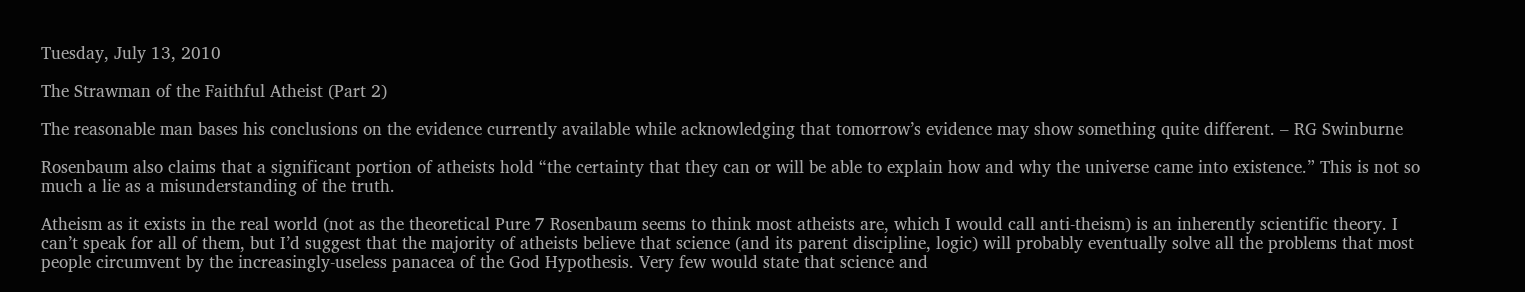Tuesday, July 13, 2010

The Strawman of the Faithful Atheist (Part 2)

The reasonable man bases his conclusions on the evidence currently available while acknowledging that tomorrow’s evidence may show something quite different. – RG Swinburne

Rosenbaum also claims that a significant portion of atheists hold “the certainty that they can or will be able to explain how and why the universe came into existence.” This is not so much a lie as a misunderstanding of the truth.

Atheism as it exists in the real world (not as the theoretical Pure 7 Rosenbaum seems to think most atheists are, which I would call anti-theism) is an inherently scientific theory. I can’t speak for all of them, but I’d suggest that the majority of atheists believe that science (and its parent discipline, logic) will probably eventually solve all the problems that most people circumvent by the increasingly-useless panacea of the God Hypothesis. Very few would state that science and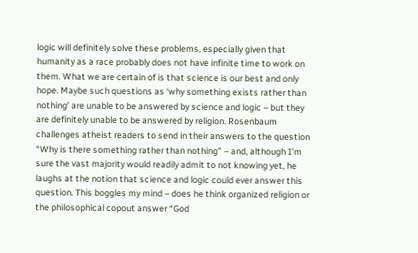logic will definitely solve these problems, especially given that humanity as a race probably does not have infinite time to work on them. What we are certain of is that science is our best and only hope. Maybe such questions as ‘why something exists rather than nothing’ are unable to be answered by science and logic – but they are definitely unable to be answered by religion. Rosenbaum challenges atheist readers to send in their answers to the question “Why is there something rather than nothing” – and, although I’m sure the vast majority would readily admit to not knowing yet, he laughs at the notion that science and logic could ever answer this question. This boggles my mind – does he think organized religion or the philosophical copout answer “God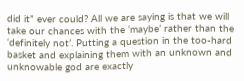did it” ever could? All we are saying is that we will take our chances with the ‘maybe’ rather than the ‘definitely not’. Putting a question in the too-hard basket and explaining them with an unknown and unknowable god are exactly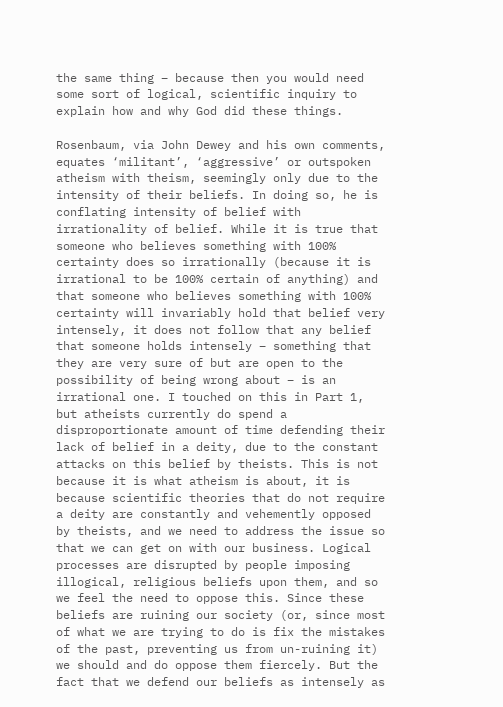the same thing – because then you would need some sort of logical, scientific inquiry to explain how and why God did these things.

Rosenbaum, via John Dewey and his own comments, equates ‘militant’, ‘aggressive’ or outspoken atheism with theism, seemingly only due to the intensity of their beliefs. In doing so, he is conflating intensity of belief with irrationality of belief. While it is true that someone who believes something with 100% certainty does so irrationally (because it is irrational to be 100% certain of anything) and that someone who believes something with 100% certainty will invariably hold that belief very intensely, it does not follow that any belief that someone holds intensely – something that they are very sure of but are open to the possibility of being wrong about – is an irrational one. I touched on this in Part 1, but atheists currently do spend a disproportionate amount of time defending their lack of belief in a deity, due to the constant attacks on this belief by theists. This is not because it is what atheism is about, it is because scientific theories that do not require a deity are constantly and vehemently opposed by theists, and we need to address the issue so that we can get on with our business. Logical processes are disrupted by people imposing illogical, religious beliefs upon them, and so we feel the need to oppose this. Since these beliefs are ruining our society (or, since most of what we are trying to do is fix the mistakes of the past, preventing us from un-ruining it) we should and do oppose them fiercely. But the fact that we defend our beliefs as intensely as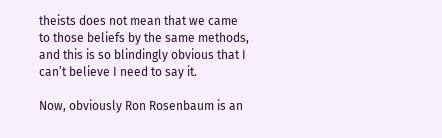theists does not mean that we came to those beliefs by the same methods, and this is so blindingly obvious that I can’t believe I need to say it.

Now, obviously Ron Rosenbaum is an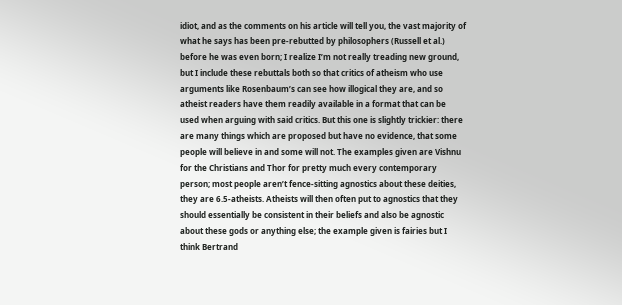idiot, and as the comments on his article will tell you, the vast majority of what he says has been pre-rebutted by philosophers (Russell et al.) before he was even born; I realize I’m not really treading new ground, but I include these rebuttals both so that critics of atheism who use arguments like Rosenbaum’s can see how illogical they are, and so atheist readers have them readily available in a format that can be used when arguing with said critics. But this one is slightly trickier: there are many things which are proposed but have no evidence, that some people will believe in and some will not. The examples given are Vishnu for the Christians and Thor for pretty much every contemporary person; most people aren’t fence-sitting agnostics about these deities, they are 6.5-atheists. Atheists will then often put to agnostics that they should essentially be consistent in their beliefs and also be agnostic about these gods or anything else; the example given is fairies but I think Bertrand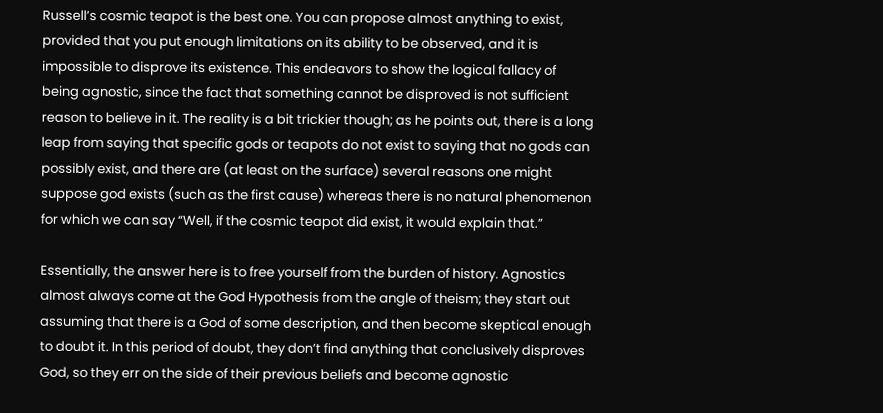Russell’s cosmic teapot is the best one. You can propose almost anything to exist, provided that you put enough limitations on its ability to be observed, and it is impossible to disprove its existence. This endeavors to show the logical fallacy of being agnostic, since the fact that something cannot be disproved is not sufficient reason to believe in it. The reality is a bit trickier though; as he points out, there is a long leap from saying that specific gods or teapots do not exist to saying that no gods can possibly exist, and there are (at least on the surface) several reasons one might suppose god exists (such as the first cause) whereas there is no natural phenomenon for which we can say “Well, if the cosmic teapot did exist, it would explain that.”

Essentially, the answer here is to free yourself from the burden of history. Agnostics almost always come at the God Hypothesis from the angle of theism; they start out assuming that there is a God of some description, and then become skeptical enough to doubt it. In this period of doubt, they don’t find anything that conclusively disproves God, so they err on the side of their previous beliefs and become agnostic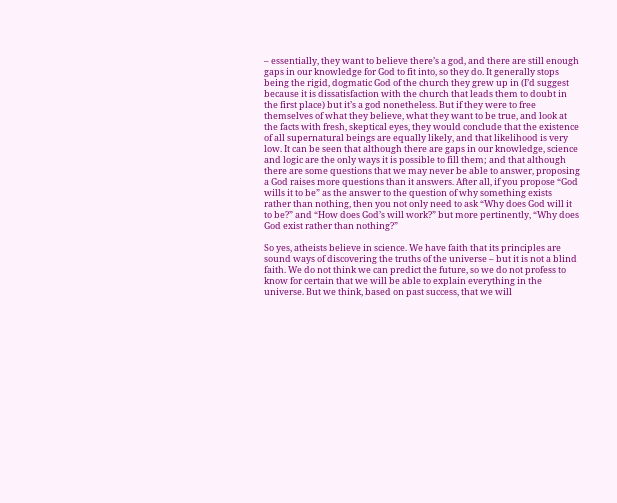– essentially, they want to believe there’s a god, and there are still enough gaps in our knowledge for God to fit into, so they do. It generally stops being the rigid, dogmatic God of the church they grew up in (I’d suggest because it is dissatisfaction with the church that leads them to doubt in the first place) but it’s a god nonetheless. But if they were to free themselves of what they believe, what they want to be true, and look at the facts with fresh, skeptical eyes, they would conclude that the existence of all supernatural beings are equally likely, and that likelihood is very low. It can be seen that although there are gaps in our knowledge, science and logic are the only ways it is possible to fill them; and that although there are some questions that we may never be able to answer, proposing a God raises more questions than it answers. After all, if you propose “God wills it to be” as the answer to the question of why something exists rather than nothing, then you not only need to ask “Why does God will it to be?” and “How does God’s will work?” but more pertinently, “Why does God exist rather than nothing?”

So yes, atheists believe in science. We have faith that its principles are sound ways of discovering the truths of the universe – but it is not a blind faith. We do not think we can predict the future, so we do not profess to know for certain that we will be able to explain everything in the universe. But we think, based on past success, that we will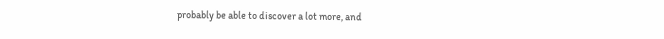probably be able to discover a lot more, and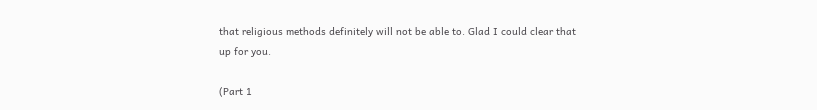that religious methods definitely will not be able to. Glad I could clear that up for you.

(Part 1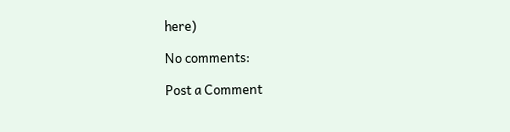here)

No comments:

Post a Comment